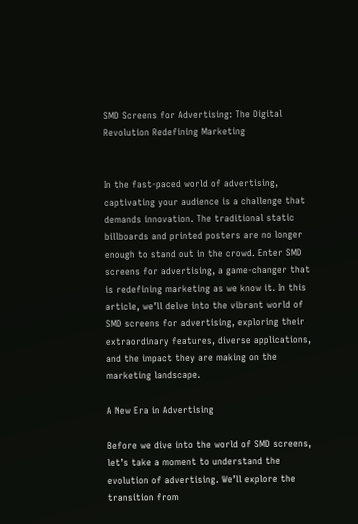SMD Screens for Advertising: The Digital Revolution Redefining Marketing


In the fast-paced world of advertising, captivating your audience is a challenge that demands innovation. The traditional static billboards and printed posters are no longer enough to stand out in the crowd. Enter SMD screens for advertising, a game-changer that is redefining marketing as we know it. In this article, we’ll delve into the vibrant world of SMD screens for advertising, exploring their extraordinary features, diverse applications, and the impact they are making on the marketing landscape.

A New Era in Advertising

Before we dive into the world of SMD screens, let’s take a moment to understand the evolution of advertising. We’ll explore the transition from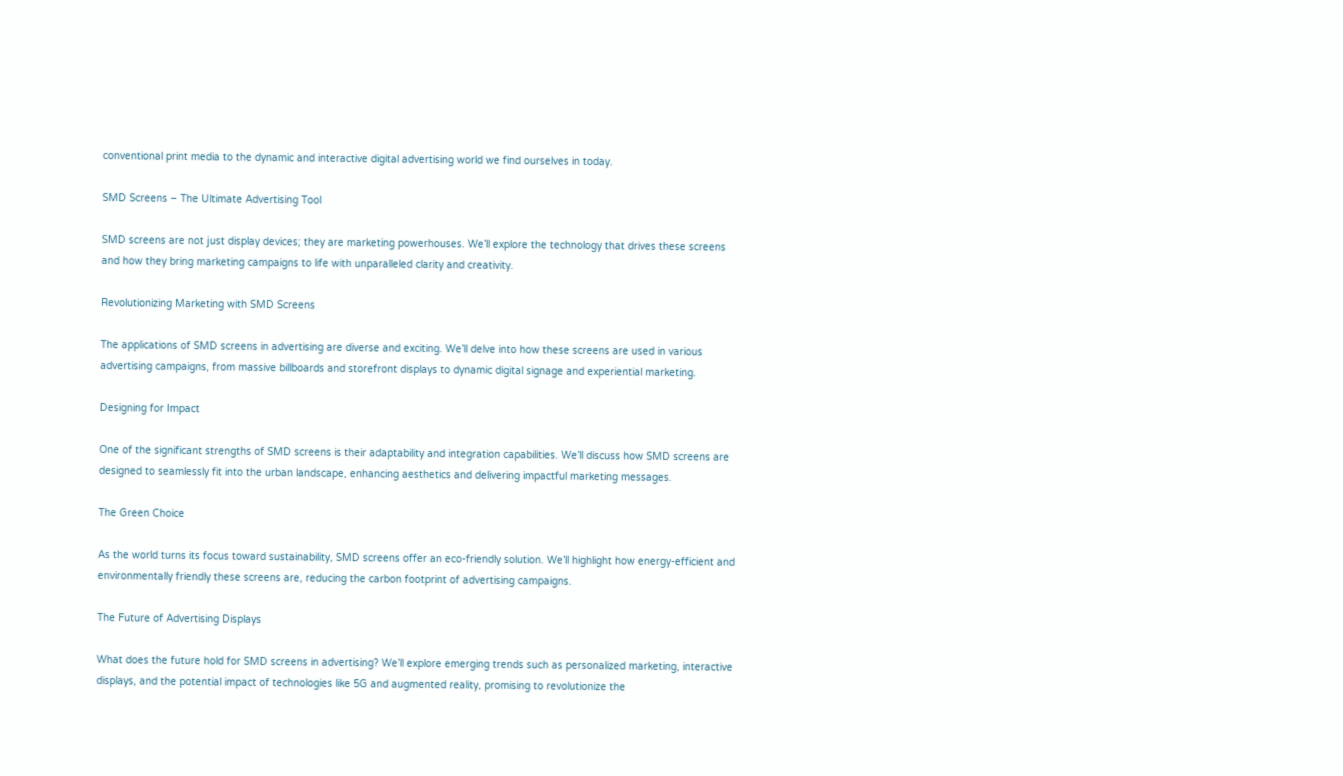conventional print media to the dynamic and interactive digital advertising world we find ourselves in today.

SMD Screens – The Ultimate Advertising Tool

SMD screens are not just display devices; they are marketing powerhouses. We’ll explore the technology that drives these screens and how they bring marketing campaigns to life with unparalleled clarity and creativity.

Revolutionizing Marketing with SMD Screens

The applications of SMD screens in advertising are diverse and exciting. We’ll delve into how these screens are used in various advertising campaigns, from massive billboards and storefront displays to dynamic digital signage and experiential marketing.

Designing for Impact

One of the significant strengths of SMD screens is their adaptability and integration capabilities. We’ll discuss how SMD screens are designed to seamlessly fit into the urban landscape, enhancing aesthetics and delivering impactful marketing messages.

The Green Choice

As the world turns its focus toward sustainability, SMD screens offer an eco-friendly solution. We’ll highlight how energy-efficient and environmentally friendly these screens are, reducing the carbon footprint of advertising campaigns.

The Future of Advertising Displays

What does the future hold for SMD screens in advertising? We’ll explore emerging trends such as personalized marketing, interactive displays, and the potential impact of technologies like 5G and augmented reality, promising to revolutionize the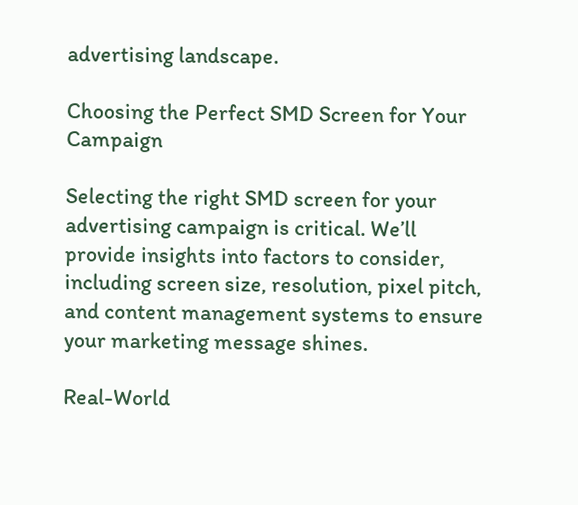advertising landscape.

Choosing the Perfect SMD Screen for Your Campaign

Selecting the right SMD screen for your advertising campaign is critical. We’ll provide insights into factors to consider, including screen size, resolution, pixel pitch, and content management systems to ensure your marketing message shines.

Real-World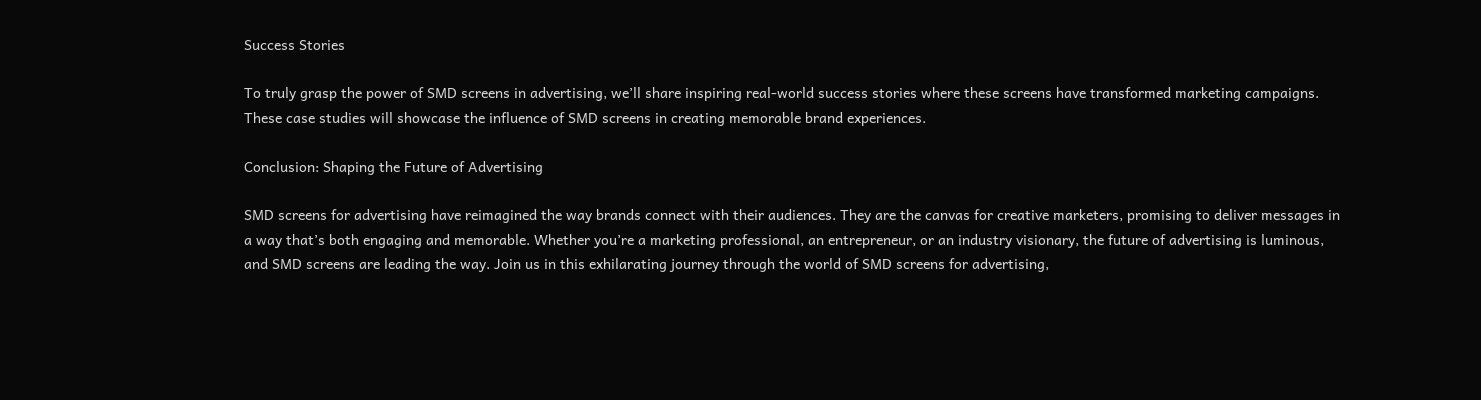Success Stories

To truly grasp the power of SMD screens in advertising, we’ll share inspiring real-world success stories where these screens have transformed marketing campaigns. These case studies will showcase the influence of SMD screens in creating memorable brand experiences.

Conclusion: Shaping the Future of Advertising

SMD screens for advertising have reimagined the way brands connect with their audiences. They are the canvas for creative marketers, promising to deliver messages in a way that’s both engaging and memorable. Whether you’re a marketing professional, an entrepreneur, or an industry visionary, the future of advertising is luminous, and SMD screens are leading the way. Join us in this exhilarating journey through the world of SMD screens for advertising,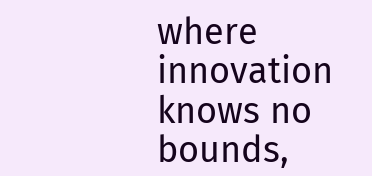where innovation knows no bounds,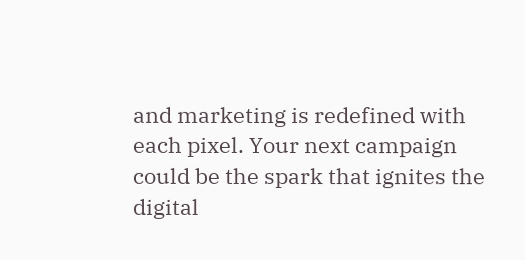and marketing is redefined with each pixel. Your next campaign could be the spark that ignites the digital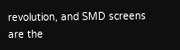revolution, and SMD screens are the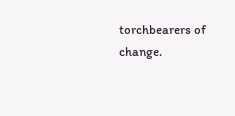torchbearers of change.